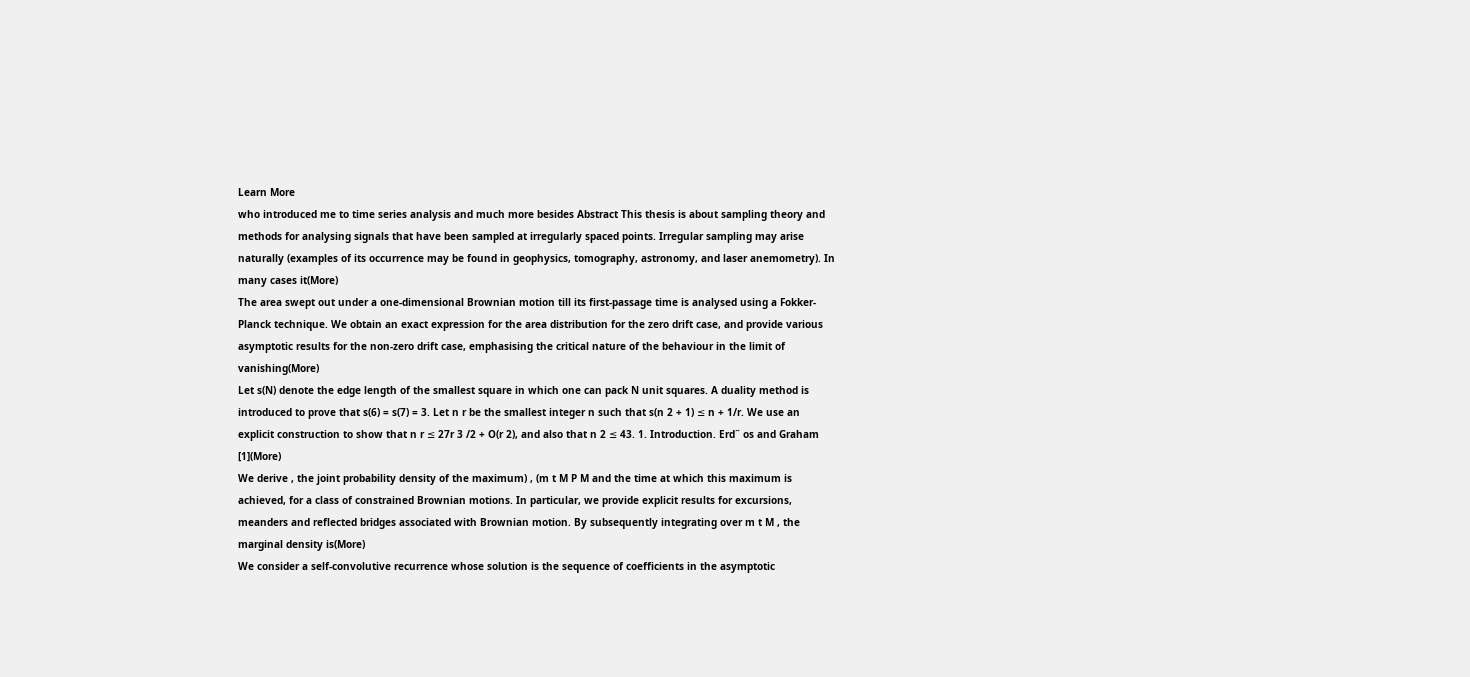Learn More
who introduced me to time series analysis and much more besides Abstract This thesis is about sampling theory and methods for analysing signals that have been sampled at irregularly spaced points. Irregular sampling may arise naturally (examples of its occurrence may be found in geophysics, tomography, astronomy, and laser anemometry). In many cases it(More)
The area swept out under a one-dimensional Brownian motion till its first-passage time is analysed using a Fokker-Planck technique. We obtain an exact expression for the area distribution for the zero drift case, and provide various asymptotic results for the non-zero drift case, emphasising the critical nature of the behaviour in the limit of vanishing(More)
Let s(N) denote the edge length of the smallest square in which one can pack N unit squares. A duality method is introduced to prove that s(6) = s(7) = 3. Let n r be the smallest integer n such that s(n 2 + 1) ≤ n + 1/r. We use an explicit construction to show that n r ≤ 27r 3 /2 + O(r 2), and also that n 2 ≤ 43. 1. Introduction. Erd˝ os and Graham [1](More)
We derive , the joint probability density of the maximum) , (m t M P M and the time at which this maximum is achieved, for a class of constrained Brownian motions. In particular, we provide explicit results for excursions, meanders and reflected bridges associated with Brownian motion. By subsequently integrating over m t M , the marginal density is(More)
We consider a self-convolutive recurrence whose solution is the sequence of coefficients in the asymptotic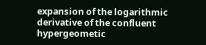expansion of the logarithmic derivative of the confluent hypergeometic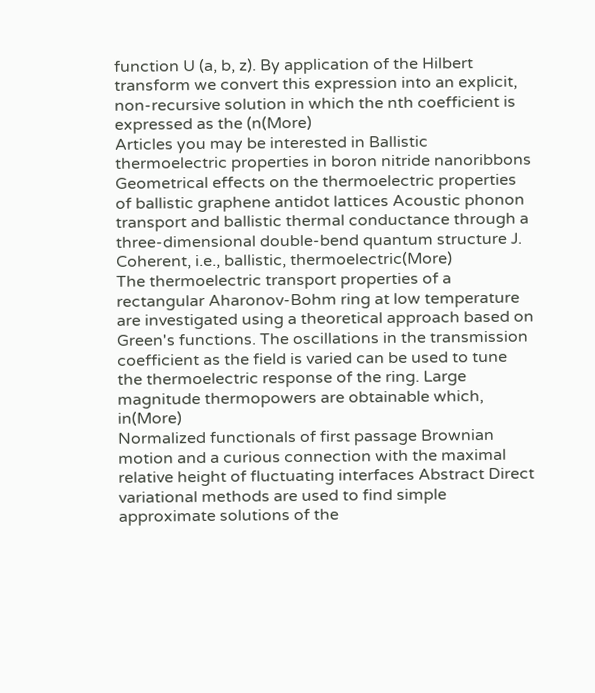function U (a, b, z). By application of the Hilbert transform we convert this expression into an explicit, non-recursive solution in which the nth coefficient is expressed as the (n(More)
Articles you may be interested in Ballistic thermoelectric properties in boron nitride nanoribbons Geometrical effects on the thermoelectric properties of ballistic graphene antidot lattices Acoustic phonon transport and ballistic thermal conductance through a three-dimensional double-bend quantum structure J. Coherent, i.e., ballistic, thermoelectric(More)
The thermoelectric transport properties of a rectangular Aharonov-Bohm ring at low temperature are investigated using a theoretical approach based on Green's functions. The oscillations in the transmission coefficient as the field is varied can be used to tune the thermoelectric response of the ring. Large magnitude thermopowers are obtainable which, in(More)
Normalized functionals of first passage Brownian motion and a curious connection with the maximal relative height of fluctuating interfaces Abstract Direct variational methods are used to find simple approximate solutions of the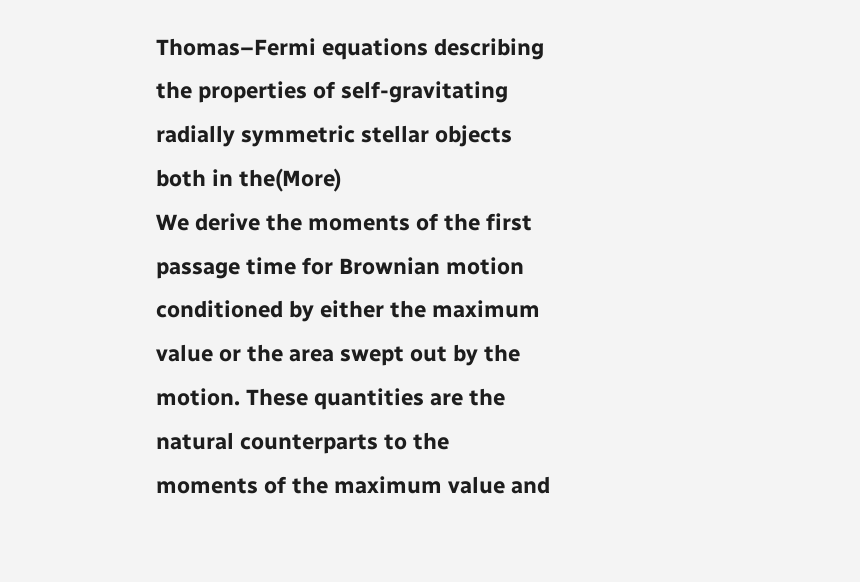Thomas–Fermi equations describing the properties of self-gravitating radially symmetric stellar objects both in the(More)
We derive the moments of the first passage time for Brownian motion conditioned by either the maximum value or the area swept out by the motion. These quantities are the natural counterparts to the moments of the maximum value and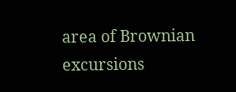area of Brownian excursions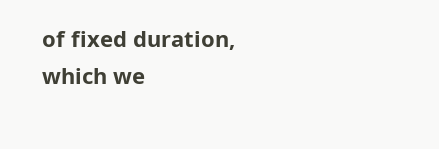of fixed duration, which we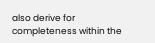also derive for completeness within the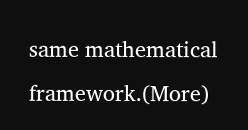same mathematical framework.(More)